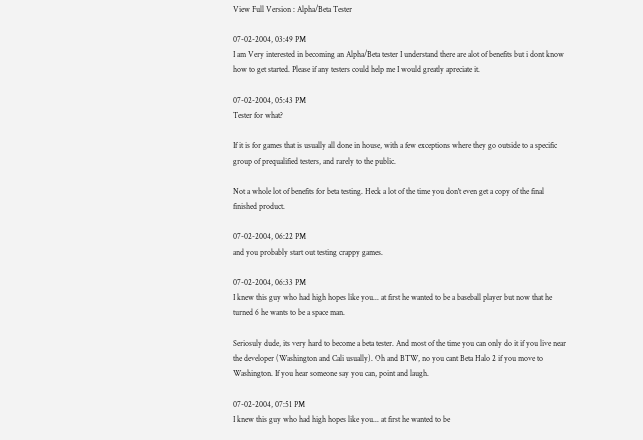View Full Version : Alpha/Beta Tester

07-02-2004, 03:49 PM
I am Very interested in becoming an Alpha/Beta tester I understand there are alot of benefits but i dont know how to get started. Please if any testers could help me I would greatly apreciate it.

07-02-2004, 05:43 PM
Tester for what?

If it is for games that is usually all done in house, with a few exceptions where they go outside to a specific group of prequalified testers, and rarely to the public.

Not a whole lot of benefits for beta testing. Heck a lot of the time you don't even get a copy of the final finished product.

07-02-2004, 06:22 PM
and you probably start out testing crappy games.

07-02-2004, 06:33 PM
I knew this guy who had high hopes like you... at first he wanted to be a baseball player but now that he turned 6 he wants to be a space man.

Seriosuly dude, its very hard to become a beta tester. And most of the time you can only do it if you live near the developer (Washington and Cali usually). Oh and BTW, no you cant Beta Halo 2 if you move to Washington. If you hear someone say you can, point and laugh.

07-02-2004, 07:51 PM
I knew this guy who had high hopes like you... at first he wanted to be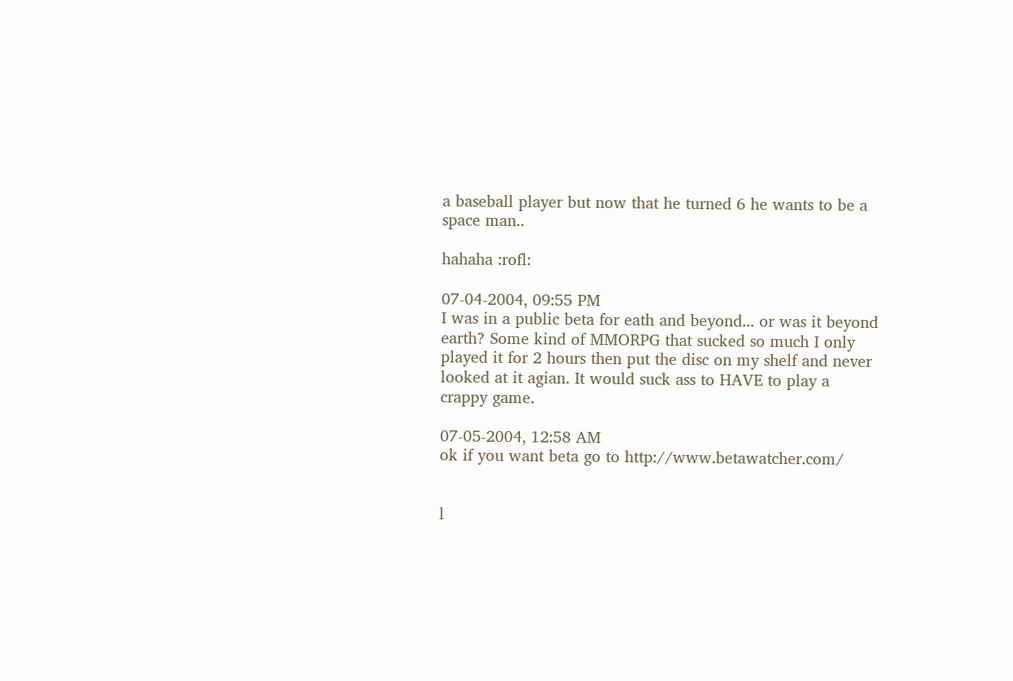a baseball player but now that he turned 6 he wants to be a space man..

hahaha :rofl:

07-04-2004, 09:55 PM
I was in a public beta for eath and beyond... or was it beyond earth? Some kind of MMORPG that sucked so much I only played it for 2 hours then put the disc on my shelf and never looked at it agian. It would suck ass to HAVE to play a crappy game.

07-05-2004, 12:58 AM
ok if you want beta go to http://www.betawatcher.com/


l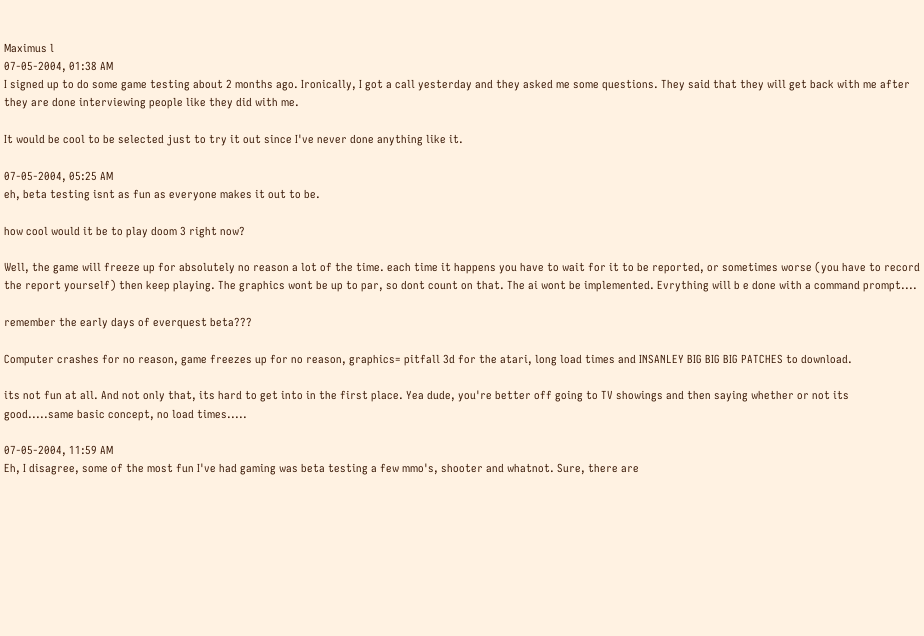Maximus l
07-05-2004, 01:38 AM
I signed up to do some game testing about 2 months ago. Ironically, I got a call yesterday and they asked me some questions. They said that they will get back with me after they are done interviewing people like they did with me.

It would be cool to be selected just to try it out since I've never done anything like it.

07-05-2004, 05:25 AM
eh, beta testing isnt as fun as everyone makes it out to be.

how cool would it be to play doom 3 right now?

Well, the game will freeze up for absolutely no reason a lot of the time. each time it happens you have to wait for it to be reported, or sometimes worse (you have to record the report yourself) then keep playing. The graphics wont be up to par, so dont count on that. The ai wont be implemented. Evrything will b e done with a command prompt....

remember the early days of everquest beta???

Computer crashes for no reason, game freezes up for no reason, graphics= pitfall 3d for the atari, long load times and INSANLEY BIG BIG BIG PATCHES to download.

its not fun at all. And not only that, its hard to get into in the first place. Yea dude, you're better off going to TV showings and then saying whether or not its good.....same basic concept, no load times.....

07-05-2004, 11:59 AM
Eh, I disagree, some of the most fun I've had gaming was beta testing a few mmo's, shooter and whatnot. Sure, there are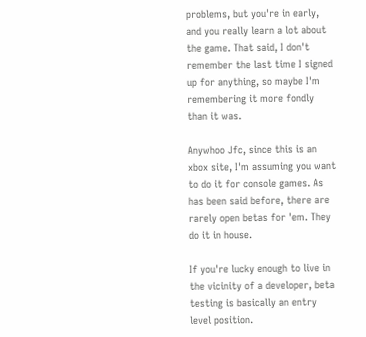problems, but you're in early, and you really learn a lot about the game. That said, I don't remember the last time I signed up for anything, so maybe I'm remembering it more fondly than it was.

Anywhoo Jfc, since this is an xbox site, I'm assuming you want to do it for console games. As has been said before, there are rarely open betas for 'em. They do it in house.

If you're lucky enough to live in the vicinity of a developer, beta testing is basically an entry level position.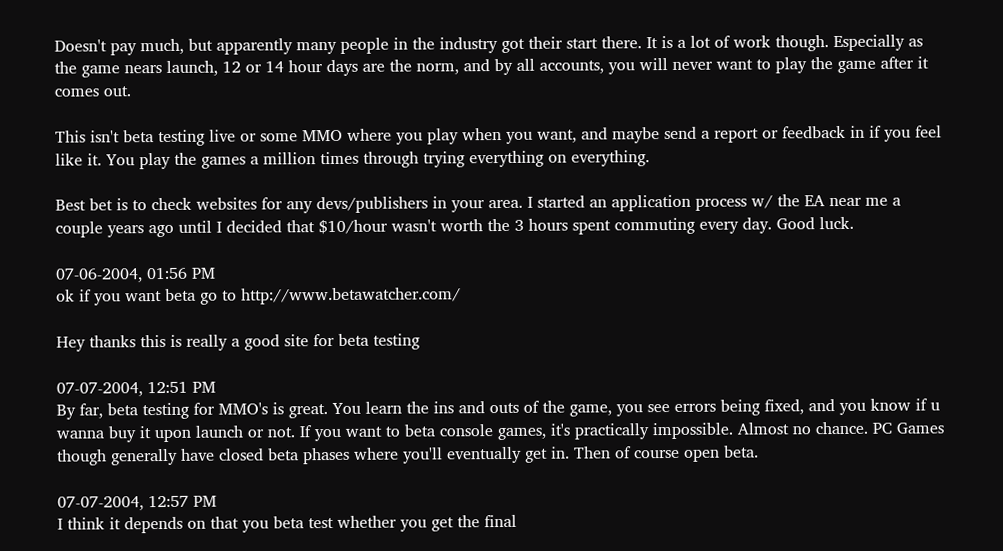Doesn't pay much, but apparently many people in the industry got their start there. It is a lot of work though. Especially as the game nears launch, 12 or 14 hour days are the norm, and by all accounts, you will never want to play the game after it comes out.

This isn't beta testing live or some MMO where you play when you want, and maybe send a report or feedback in if you feel like it. You play the games a million times through trying everything on everything.

Best bet is to check websites for any devs/publishers in your area. I started an application process w/ the EA near me a couple years ago until I decided that $10/hour wasn't worth the 3 hours spent commuting every day. Good luck.

07-06-2004, 01:56 PM
ok if you want beta go to http://www.betawatcher.com/

Hey thanks this is really a good site for beta testing

07-07-2004, 12:51 PM
By far, beta testing for MMO's is great. You learn the ins and outs of the game, you see errors being fixed, and you know if u wanna buy it upon launch or not. If you want to beta console games, it's practically impossible. Almost no chance. PC Games though generally have closed beta phases where you'll eventually get in. Then of course open beta.

07-07-2004, 12:57 PM
I think it depends on that you beta test whether you get the final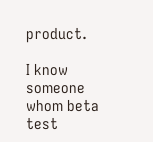product.

I know someone whom beta test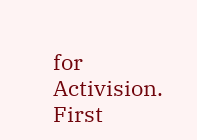for Activision. First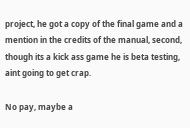project, he got a copy of the final game and a mention in the credits of the manual, second, though its a kick ass game he is beta testing, aint going to get crap.

No pay, maybe a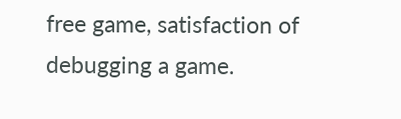free game, satisfaction of debugging a game.